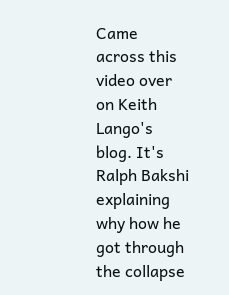Came across this video over on Keith Lango's blog. It's Ralph Bakshi explaining why how he got through the collapse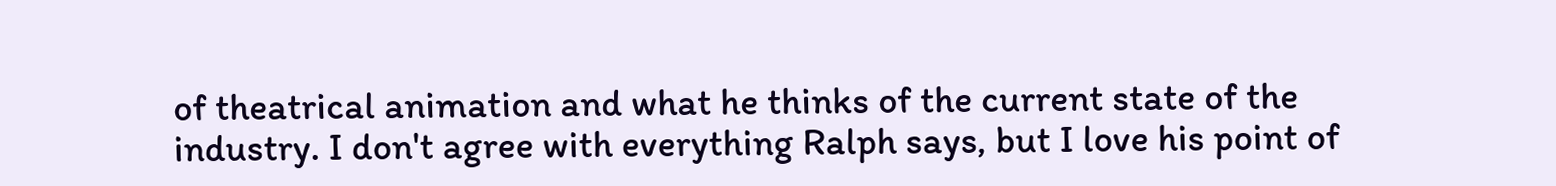of theatrical animation and what he thinks of the current state of the industry. I don't agree with everything Ralph says, but I love his point of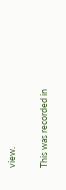view.

This was recorded in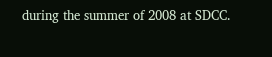during the summer of 2008 at SDCC.